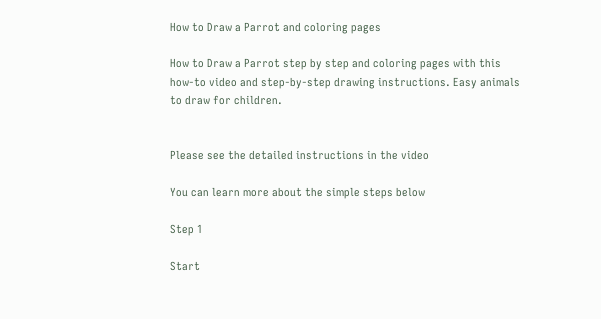How to Draw a Parrot and coloring pages

How to Draw a Parrot step by step and coloring pages with this how-to video and step-by-step drawing instructions. Easy animals to draw for children.


Please see the detailed instructions in the video

You can learn more about the simple steps below

Step 1

Start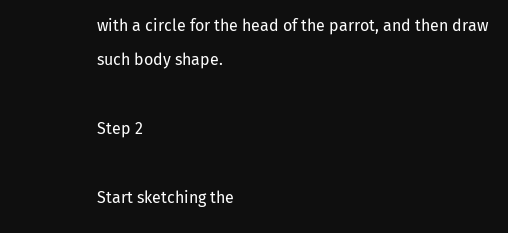with a circle for the head of the parrot, and then draw such body shape.

Step 2

Start sketching the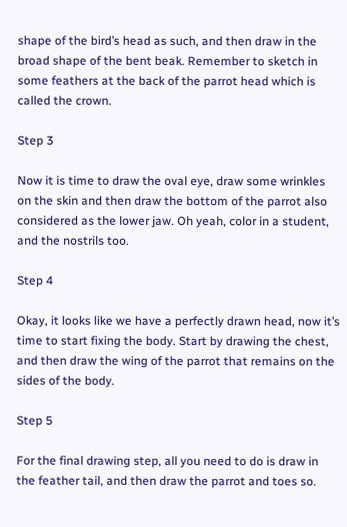shape of the bird’s head as such, and then draw in the broad shape of the bent beak. Remember to sketch in some feathers at the back of the parrot head which is called the crown.

Step 3

Now it is time to draw the oval eye, draw some wrinkles on the skin and then draw the bottom of the parrot also considered as the lower jaw. Oh yeah, color in a student, and the nostrils too.

Step 4

Okay, it looks like we have a perfectly drawn head, now it’s time to start fixing the body. Start by drawing the chest, and then draw the wing of the parrot that remains on the sides of the body.

Step 5

For the final drawing step, all you need to do is draw in the feather tail, and then draw the parrot and toes so.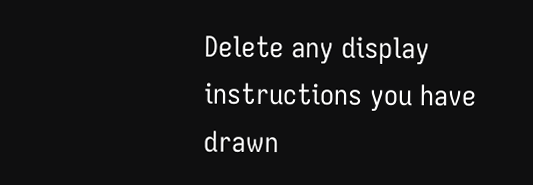Delete any display instructions you have drawn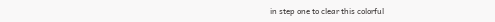in step one to clear this colorful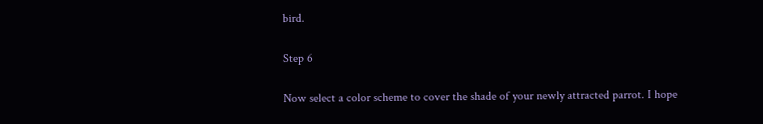bird.

Step 6

Now select a color scheme to cover the shade of your newly attracted parrot. I hope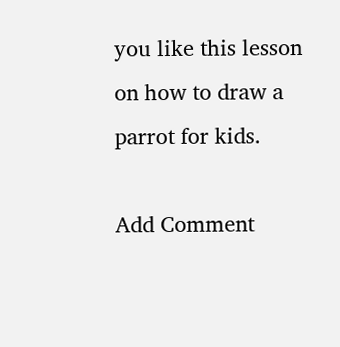you like this lesson on how to draw a parrot for kids.

Add Comment